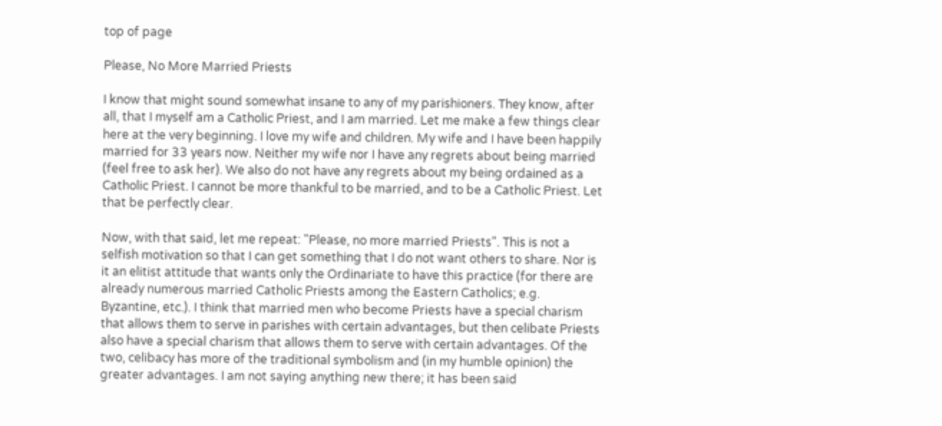top of page

Please, No More Married Priests

I know that might sound somewhat insane to any of my parishioners. They know, after all, that I myself am a Catholic Priest, and I am married. Let me make a few things clear here at the very beginning. I love my wife and children. My wife and I have been happily married for 33 years now. Neither my wife nor I have any regrets about being married (feel free to ask her). We also do not have any regrets about my being ordained as a Catholic Priest. I cannot be more thankful to be married, and to be a Catholic Priest. Let that be perfectly clear.

Now, with that said, let me repeat: "Please, no more married Priests". This is not a selfish motivation so that I can get something that I do not want others to share. Nor is it an elitist attitude that wants only the Ordinariate to have this practice (for there are already numerous married Catholic Priests among the Eastern Catholics; e.g. Byzantine, etc.). I think that married men who become Priests have a special charism that allows them to serve in parishes with certain advantages, but then celibate Priests also have a special charism that allows them to serve with certain advantages. Of the two, celibacy has more of the traditional symbolism and (in my humble opinion) the greater advantages. I am not saying anything new there; it has been said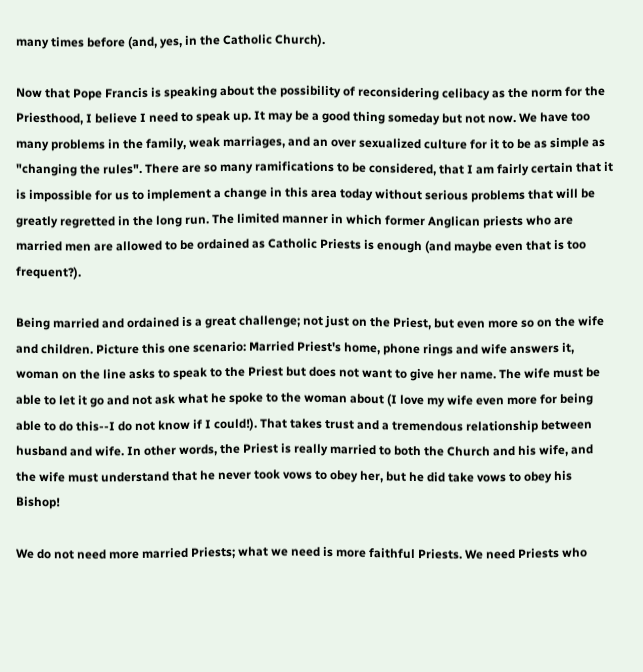many times before (and, yes, in the Catholic Church).

Now that Pope Francis is speaking about the possibility of reconsidering celibacy as the norm for the Priesthood, I believe I need to speak up. It may be a good thing someday but not now. We have too many problems in the family, weak marriages, and an over sexualized culture for it to be as simple as "changing the rules". There are so many ramifications to be considered, that I am fairly certain that it is impossible for us to implement a change in this area today without serious problems that will be greatly regretted in the long run. The limited manner in which former Anglican priests who are married men are allowed to be ordained as Catholic Priests is enough (and maybe even that is too frequent?).

Being married and ordained is a great challenge; not just on the Priest, but even more so on the wife and children. Picture this one scenario: Married Priest's home, phone rings and wife answers it, woman on the line asks to speak to the Priest but does not want to give her name. The wife must be able to let it go and not ask what he spoke to the woman about (I love my wife even more for being able to do this--I do not know if I could!). That takes trust and a tremendous relationship between husband and wife. In other words, the Priest is really married to both the Church and his wife, and the wife must understand that he never took vows to obey her, but he did take vows to obey his Bishop!

We do not need more married Priests; what we need is more faithful Priests. We need Priests who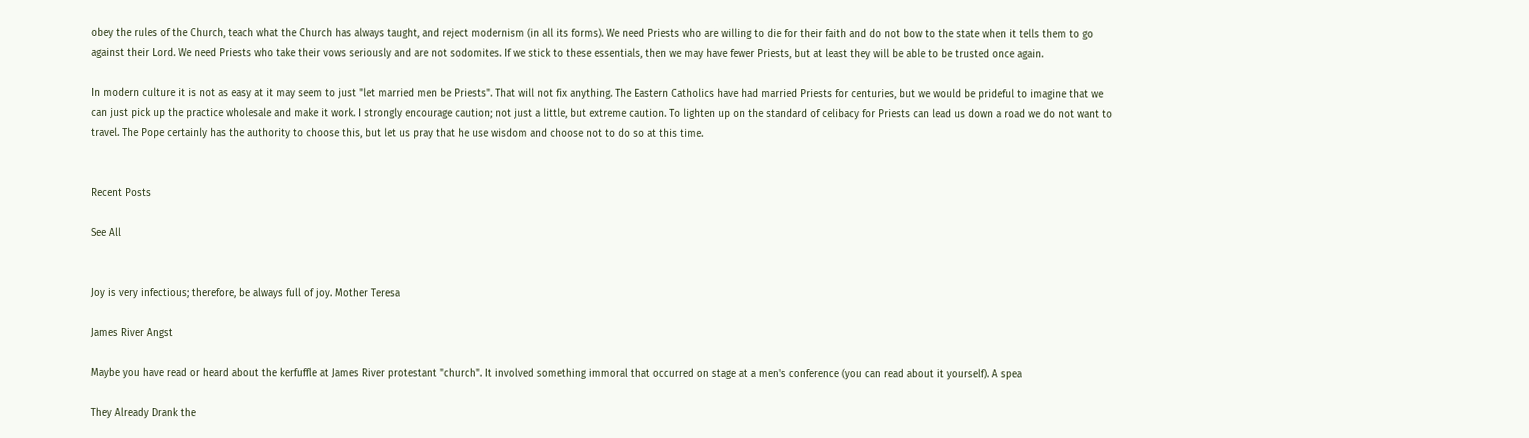obey the rules of the Church, teach what the Church has always taught, and reject modernism (in all its forms). We need Priests who are willing to die for their faith and do not bow to the state when it tells them to go against their Lord. We need Priests who take their vows seriously and are not sodomites. If we stick to these essentials, then we may have fewer Priests, but at least they will be able to be trusted once again.

In modern culture it is not as easy at it may seem to just "let married men be Priests". That will not fix anything. The Eastern Catholics have had married Priests for centuries, but we would be prideful to imagine that we can just pick up the practice wholesale and make it work. I strongly encourage caution; not just a little, but extreme caution. To lighten up on the standard of celibacy for Priests can lead us down a road we do not want to travel. The Pope certainly has the authority to choose this, but let us pray that he use wisdom and choose not to do so at this time.


Recent Posts

See All


Joy is very infectious; therefore, be always full of joy. Mother Teresa

James River Angst

Maybe you have read or heard about the kerfuffle at James River protestant "church". It involved something immoral that occurred on stage at a men's conference (you can read about it yourself). A spea

They Already Drank the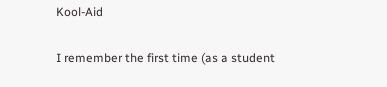Kool-Aid

I remember the first time (as a student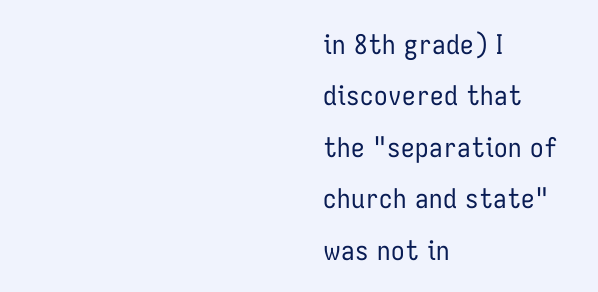in 8th grade) I discovered that the "separation of church and state" was not in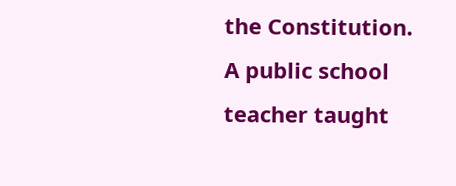the Constitution. A public school teacher taught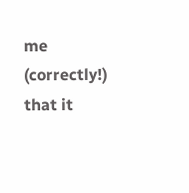me (correctly!) that it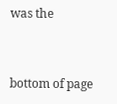was the


bottom of page